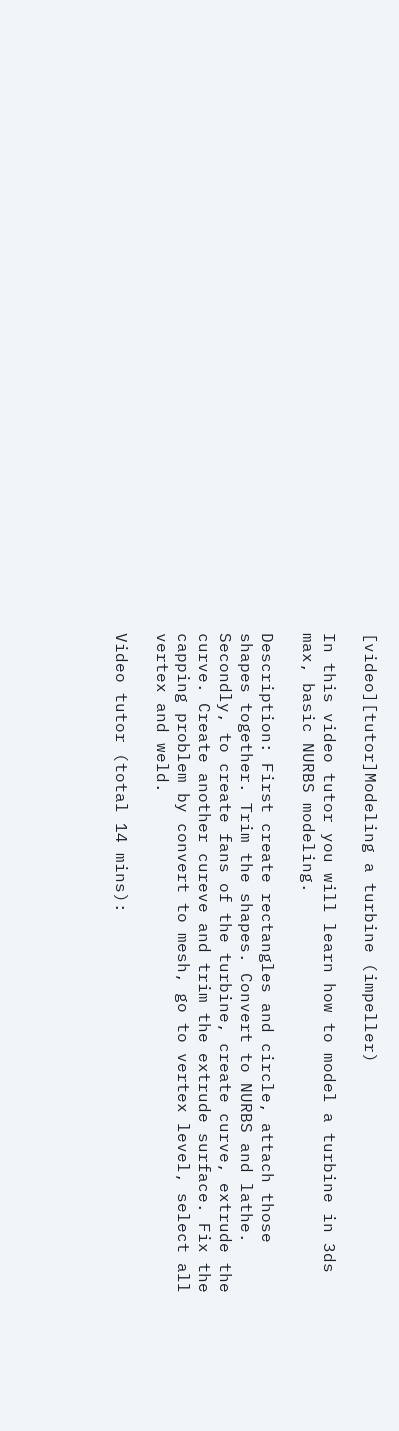[video][tutor]Modeling a turbine (impeller)

In this video tutor you will learn how to model a turbine in 3ds max, basic NURBS modeling.

Description: First create rectangles and circle, attach those shapes together. Trim the shapes. Convert to NURBS and lathe. Secondly, to create fans of the turbine, create curve, extrude the curve. Create another cureve and trim the extrude surface. Fix the capping problem by convert to mesh, go to vertex level, select all vertex and weld.

Video tutor (total 14 mins):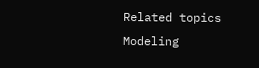Related topics
Modeling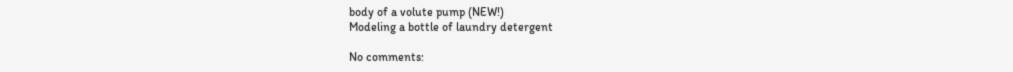body of a volute pump (NEW!)
Modeling a bottle of laundry detergent

No comments: